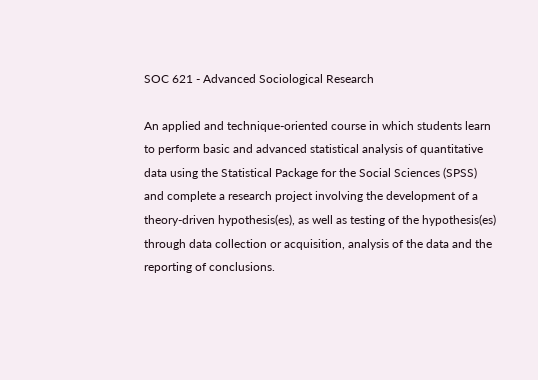SOC 621 - Advanced Sociological Research

An applied and technique-oriented course in which students learn to perform basic and advanced statistical analysis of quantitative data using the Statistical Package for the Social Sciences (SPSS) and complete a research project involving the development of a theory-driven hypothesis(es), as well as testing of the hypothesis(es) through data collection or acquisition, analysis of the data and the reporting of conclusions.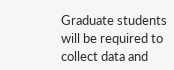Graduate students will be required to collect data and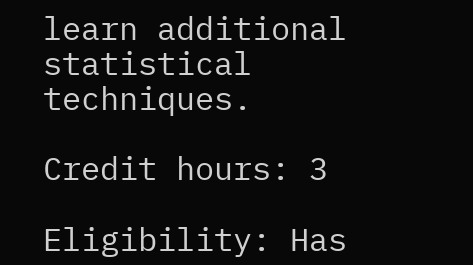learn additional statistical techniques.

Credit hours: 3

Eligibility: Has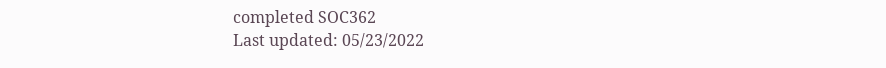completed SOC362
Last updated: 05/23/2022